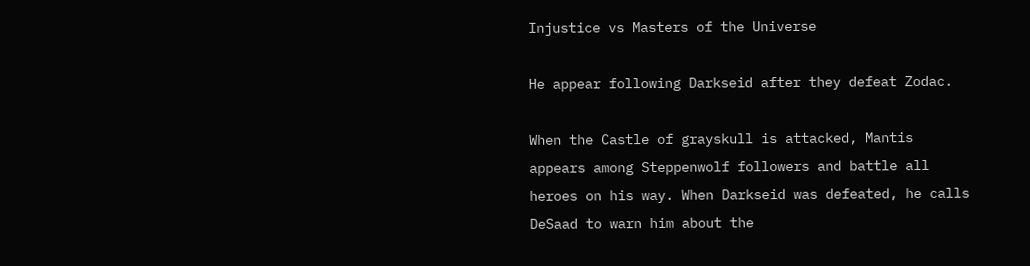Injustice vs Masters of the Universe

He appear following Darkseid after they defeat Zodac.

When the Castle of grayskull is attacked, Mantis appears among Steppenwolf followers and battle all heroes on his way. When Darkseid was defeated, he calls DeSaad to warn him about the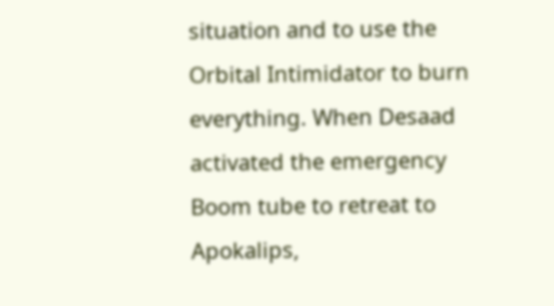situation and to use the Orbital Intimidator to burn everything. When Desaad activated the emergency Boom tube to retreat to Apokalips,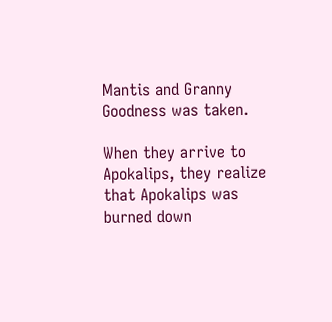Mantis and Granny Goodness was taken.

When they arrive to Apokalips, they realize that Apokalips was burned down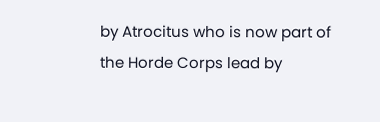by Atrocitus who is now part of the Horde Corps lead by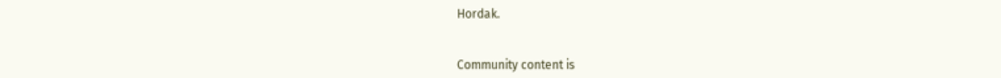Hordak.


Community content is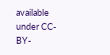available under CC-BY-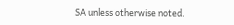SA unless otherwise noted.